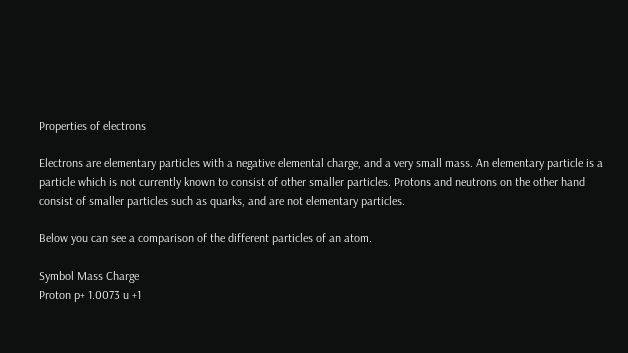Properties of electrons

Electrons are elementary particles with a negative elemental charge, and a very small mass. An elementary particle is a particle which is not currently known to consist of other smaller particles. Protons and neutrons on the other hand consist of smaller particles such as quarks, and are not elementary particles.

Below you can see a comparison of the different particles of an atom.

Symbol Mass Charge
Proton p+ 1.0073 u +1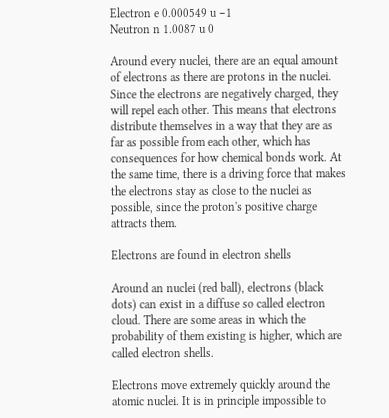Electron e 0.000549 u −1
Neutron n 1.0087 u 0

Around every nuclei, there are an equal amount of electrons as there are protons in the nuclei. Since the electrons are negatively charged, they will repel each other. This means that electrons distribute themselves in a way that they are as far as possible from each other, which has consequences for how chemical bonds work. At the same time, there is a driving force that makes the electrons stay as close to the nuclei as possible, since the proton's positive charge attracts them.

Electrons are found in electron shells

Around an nuclei (red ball), electrons (black dots) can exist in a diffuse so called electron cloud. There are some areas in which the probability of them existing is higher, which are called electron shells.

Electrons move extremely quickly around the atomic nuclei. It is in principle impossible to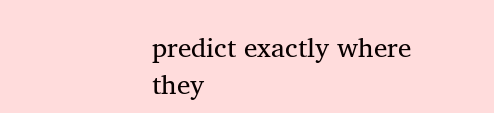predict exactly where they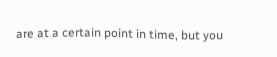are at a certain point in time, but you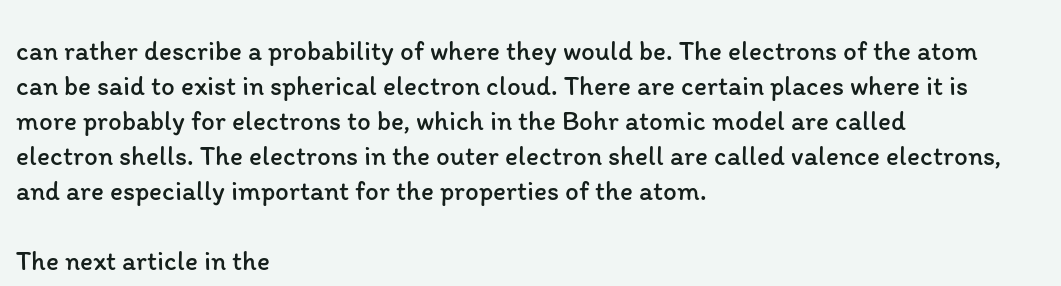can rather describe a probability of where they would be. The electrons of the atom can be said to exist in spherical electron cloud. There are certain places where it is more probably for electrons to be, which in the Bohr atomic model are called electron shells. The electrons in the outer electron shell are called valence electrons, and are especially important for the properties of the atom.

The next article in the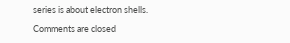series is about electron shells.

Comments are closed